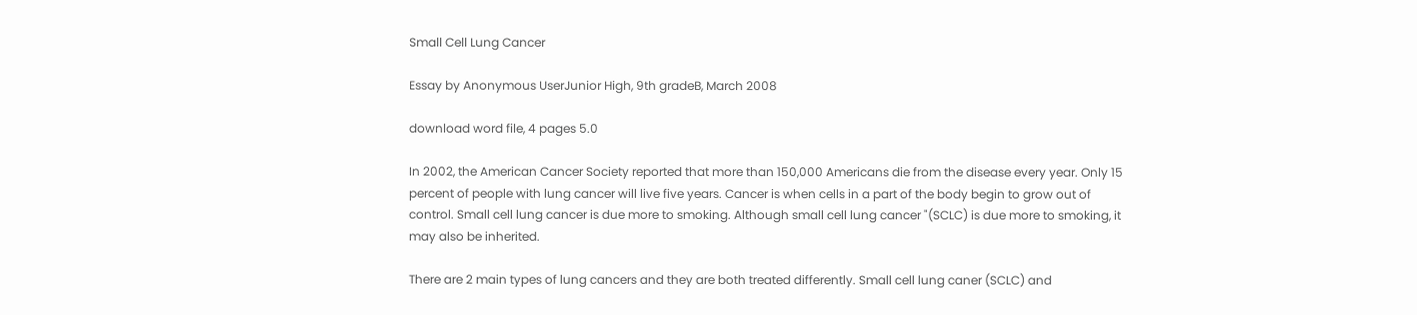Small Cell Lung Cancer

Essay by Anonymous UserJunior High, 9th gradeB, March 2008

download word file, 4 pages 5.0

In 2002, the American Cancer Society reported that more than 150,000 Americans die from the disease every year. Only 15 percent of people with lung cancer will live five years. Cancer is when cells in a part of the body begin to grow out of control. Small cell lung cancer is due more to smoking. Although small cell lung cancer "(SCLC) is due more to smoking, it may also be inherited.

There are 2 main types of lung cancers and they are both treated differently. Small cell lung caner (SCLC) and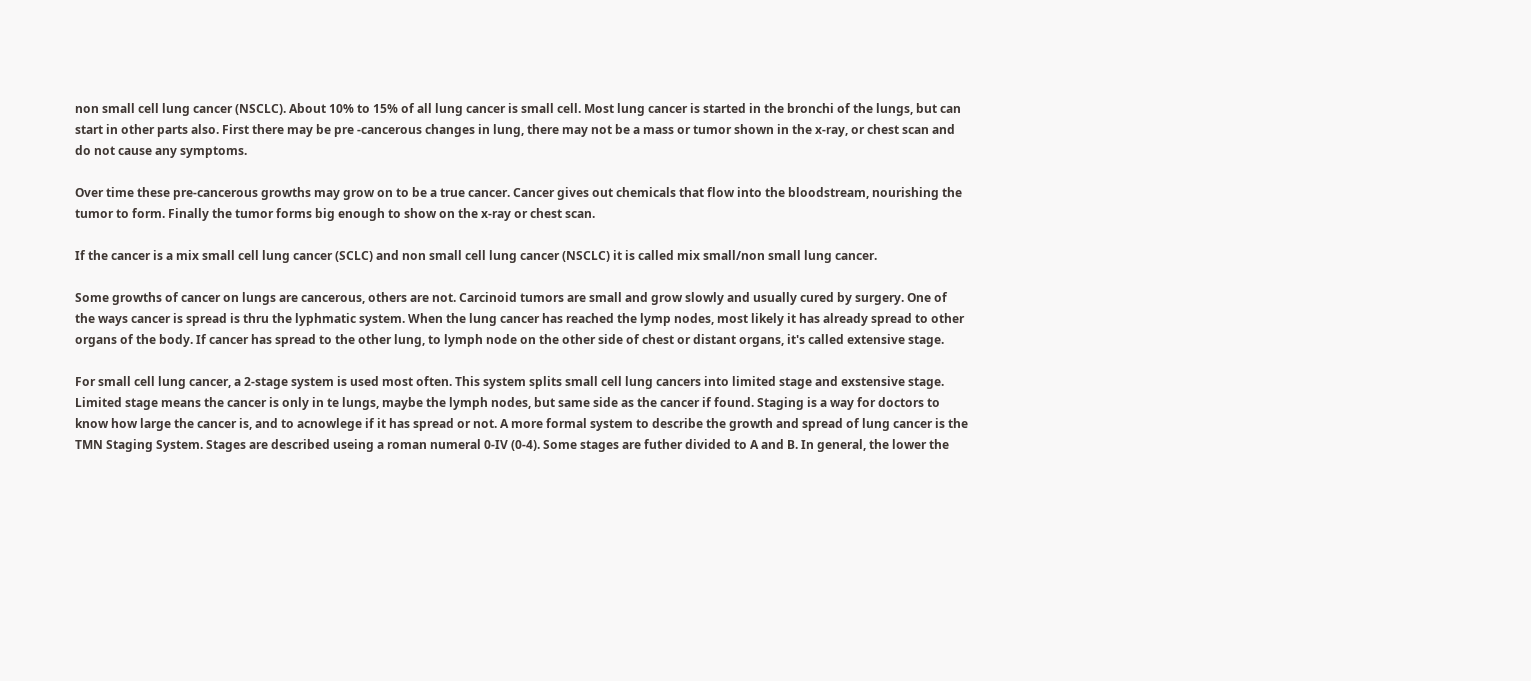non small cell lung cancer (NSCLC). About 10% to 15% of all lung cancer is small cell. Most lung cancer is started in the bronchi of the lungs, but can start in other parts also. First there may be pre -cancerous changes in lung, there may not be a mass or tumor shown in the x-ray, or chest scan and do not cause any symptoms.

Over time these pre-cancerous growths may grow on to be a true cancer. Cancer gives out chemicals that flow into the bloodstream, nourishing the tumor to form. Finally the tumor forms big enough to show on the x-ray or chest scan.

If the cancer is a mix small cell lung cancer (SCLC) and non small cell lung cancer (NSCLC) it is called mix small/non small lung cancer.

Some growths of cancer on lungs are cancerous, others are not. Carcinoid tumors are small and grow slowly and usually cured by surgery. One of the ways cancer is spread is thru the lyphmatic system. When the lung cancer has reached the lymp nodes, most likely it has already spread to other organs of the body. If cancer has spread to the other lung, to lymph node on the other side of chest or distant organs, it's called extensive stage.

For small cell lung cancer, a 2-stage system is used most often. This system splits small cell lung cancers into limited stage and exstensive stage. Limited stage means the cancer is only in te lungs, maybe the lymph nodes, but same side as the cancer if found. Staging is a way for doctors to know how large the cancer is, and to acnowlege if it has spread or not. A more formal system to describe the growth and spread of lung cancer is the TMN Staging System. Stages are described useing a roman numeral 0-IV (0-4). Some stages are futher divided to A and B. In general, the lower the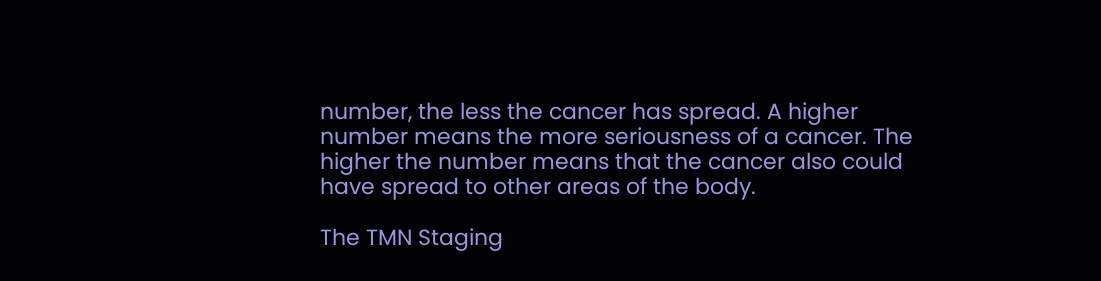number, the less the cancer has spread. A higher number means the more seriousness of a cancer. The higher the number means that the cancer also could have spread to other areas of the body.

The TMN Staging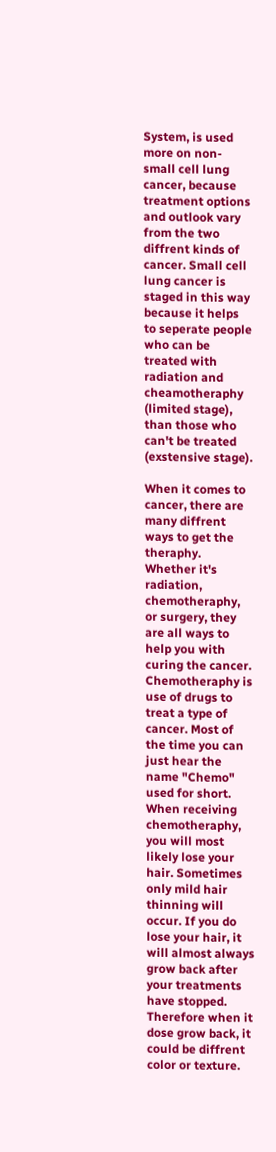System, is used more on non-small cell lung cancer, because treatment options and outlook vary from the two diffrent kinds of cancer. Small cell lung cancer is staged in this way because it helps to seperate people who can be treated with radiation and cheamotheraphy (limited stage), than those who can't be treated (exstensive stage).

When it comes to cancer, there are many diffrent ways to get the theraphy. Whether it's radiation, chemotheraphy, or surgery, they are all ways to help you with curing the cancer. Chemotheraphy is use of drugs to treat a type of cancer. Most of the time you can just hear the name "Chemo" used for short. When receiving chemotheraphy, you will most likely lose your hair. Sometimes only mild hair thinning will occur. If you do lose your hair, it will almost always grow back after your treatments have stopped. Therefore when it dose grow back, it could be diffrent color or texture.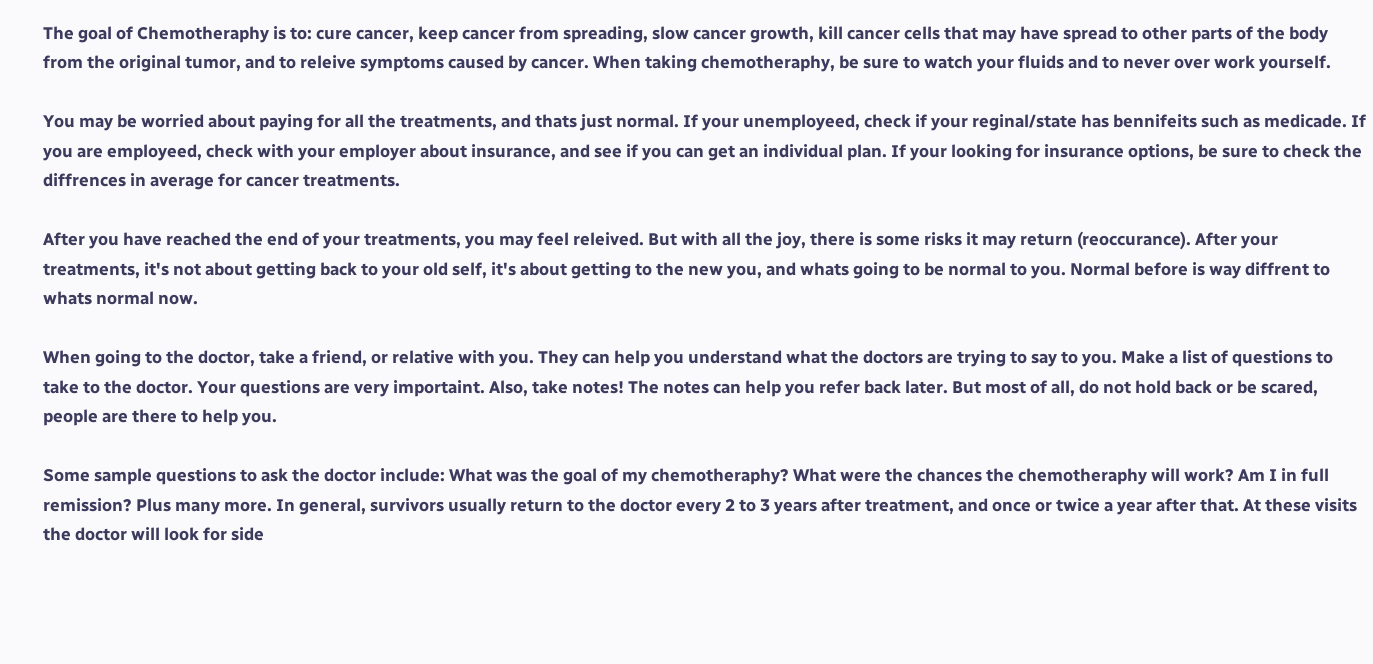The goal of Chemotheraphy is to: cure cancer, keep cancer from spreading, slow cancer growth, kill cancer cells that may have spread to other parts of the body from the original tumor, and to releive symptoms caused by cancer. When taking chemotheraphy, be sure to watch your fluids and to never over work yourself.

You may be worried about paying for all the treatments, and thats just normal. If your unemployeed, check if your reginal/state has bennifeits such as medicade. If you are employeed, check with your employer about insurance, and see if you can get an individual plan. If your looking for insurance options, be sure to check the diffrences in average for cancer treatments.

After you have reached the end of your treatments, you may feel releived. But with all the joy, there is some risks it may return (reoccurance). After your treatments, it's not about getting back to your old self, it's about getting to the new you, and whats going to be normal to you. Normal before is way diffrent to whats normal now.

When going to the doctor, take a friend, or relative with you. They can help you understand what the doctors are trying to say to you. Make a list of questions to take to the doctor. Your questions are very importaint. Also, take notes! The notes can help you refer back later. But most of all, do not hold back or be scared, people are there to help you.

Some sample questions to ask the doctor include: What was the goal of my chemotheraphy? What were the chances the chemotheraphy will work? Am I in full remission? Plus many more. In general, survivors usually return to the doctor every 2 to 3 years after treatment, and once or twice a year after that. At these visits the doctor will look for side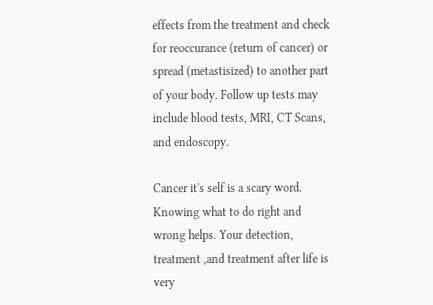effects from the treatment and check for reoccurance (return of cancer) or spread (metastisized) to another part of your body. Follow up tests may include blood tests, MRI, CT Scans, and endoscopy.

Cancer it's self is a scary word. Knowing what to do right and wrong helps. Your detection, treatment ,and treatment after life is very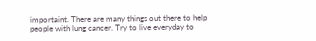importaint. There are many things out there to help people with lung cancer. Try to live everyday to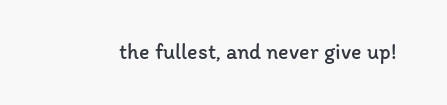the fullest, and never give up!